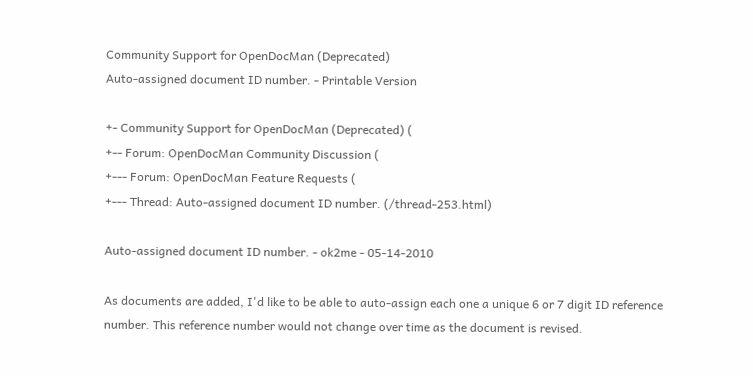Community Support for OpenDocMan (Deprecated)
Auto-assigned document ID number. - Printable Version

+- Community Support for OpenDocMan (Deprecated) (
+-- Forum: OpenDocMan Community Discussion (
+--- Forum: OpenDocMan Feature Requests (
+--- Thread: Auto-assigned document ID number. (/thread-253.html)

Auto-assigned document ID number. - ok2me - 05-14-2010

As documents are added, I'd like to be able to auto-assign each one a unique 6 or 7 digit ID reference number. This reference number would not change over time as the document is revised.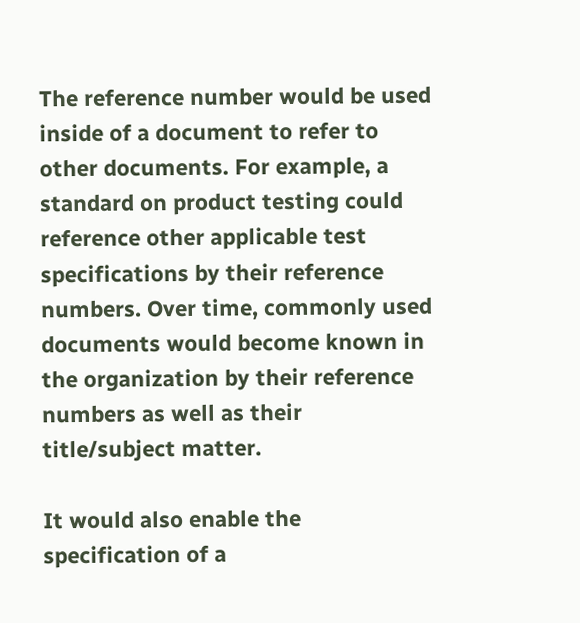The reference number would be used inside of a document to refer to other documents. For example, a standard on product testing could reference other applicable test specifications by their reference numbers. Over time, commonly used documents would become known in the organization by their reference numbers as well as their title/subject matter.

It would also enable the specification of a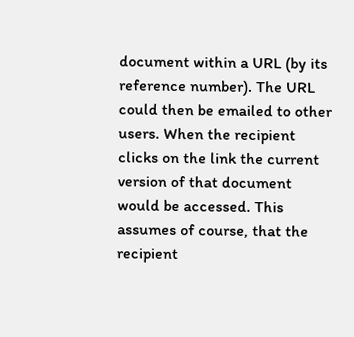document within a URL (by its reference number). The URL could then be emailed to other users. When the recipient clicks on the link the current version of that document would be accessed. This assumes of course, that the recipient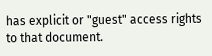has explicit or "guest" access rights to that document.